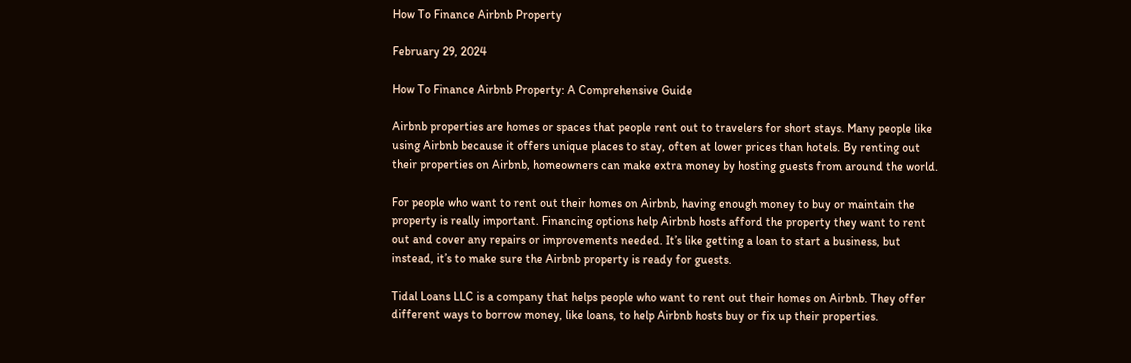How To Finance Airbnb Property

February 29, 2024

How To Finance Airbnb Property: A Comprehensive Guide

Airbnb properties are homes or spaces that people rent out to travelers for short stays. Many people like using Airbnb because it offers unique places to stay, often at lower prices than hotels. By renting out their properties on Airbnb, homeowners can make extra money by hosting guests from around the world.

For people who want to rent out their homes on Airbnb, having enough money to buy or maintain the property is really important. Financing options help Airbnb hosts afford the property they want to rent out and cover any repairs or improvements needed. It’s like getting a loan to start a business, but instead, it’s to make sure the Airbnb property is ready for guests.

Tidal Loans LLC is a company that helps people who want to rent out their homes on Airbnb. They offer different ways to borrow money, like loans, to help Airbnb hosts buy or fix up their properties.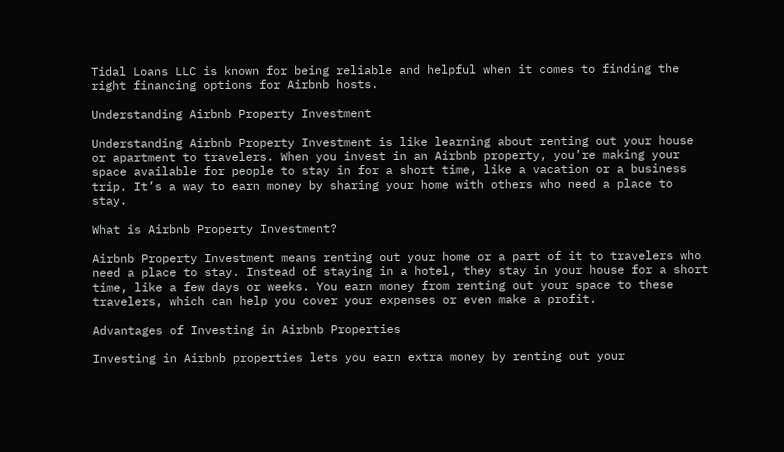Tidal Loans LLC is known for being reliable and helpful when it comes to finding the right financing options for Airbnb hosts.

Understanding Airbnb Property Investment

Understanding Airbnb Property Investment is like learning about renting out your house or apartment to travelers. When you invest in an Airbnb property, you’re making your space available for people to stay in for a short time, like a vacation or a business trip. It’s a way to earn money by sharing your home with others who need a place to stay.

What is Airbnb Property Investment?

Airbnb Property Investment means renting out your home or a part of it to travelers who need a place to stay. Instead of staying in a hotel, they stay in your house for a short time, like a few days or weeks. You earn money from renting out your space to these travelers, which can help you cover your expenses or even make a profit.

Advantages of Investing in Airbnb Properties

Investing in Airbnb properties lets you earn extra money by renting out your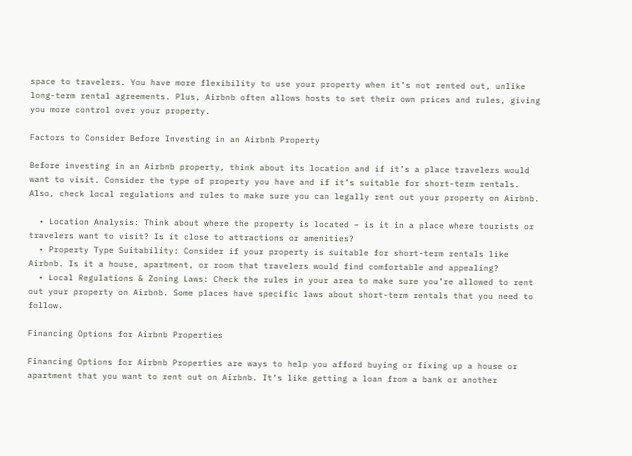space to travelers. You have more flexibility to use your property when it’s not rented out, unlike long-term rental agreements. Plus, Airbnb often allows hosts to set their own prices and rules, giving you more control over your property.

Factors to Consider Before Investing in an Airbnb Property

Before investing in an Airbnb property, think about its location and if it’s a place travelers would want to visit. Consider the type of property you have and if it’s suitable for short-term rentals. Also, check local regulations and rules to make sure you can legally rent out your property on Airbnb.

  • Location Analysis: Think about where the property is located – is it in a place where tourists or travelers want to visit? Is it close to attractions or amenities?
  • Property Type Suitability: Consider if your property is suitable for short-term rentals like Airbnb. Is it a house, apartment, or room that travelers would find comfortable and appealing?
  • Local Regulations & Zoning Laws: Check the rules in your area to make sure you’re allowed to rent out your property on Airbnb. Some places have specific laws about short-term rentals that you need to follow.

Financing Options for Airbnb Properties

Financing Options for Airbnb Properties are ways to help you afford buying or fixing up a house or apartment that you want to rent out on Airbnb. It’s like getting a loan from a bank or another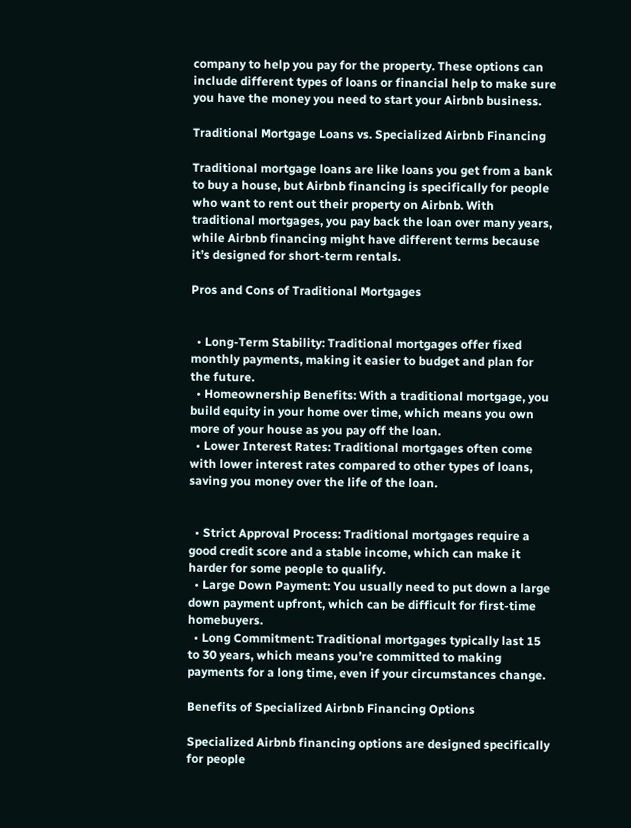company to help you pay for the property. These options can include different types of loans or financial help to make sure you have the money you need to start your Airbnb business.

Traditional Mortgage Loans vs. Specialized Airbnb Financing

Traditional mortgage loans are like loans you get from a bank to buy a house, but Airbnb financing is specifically for people who want to rent out their property on Airbnb. With traditional mortgages, you pay back the loan over many years, while Airbnb financing might have different terms because it’s designed for short-term rentals.

Pros and Cons of Traditional Mortgages


  • Long-Term Stability: Traditional mortgages offer fixed monthly payments, making it easier to budget and plan for the future.
  • Homeownership Benefits: With a traditional mortgage, you build equity in your home over time, which means you own more of your house as you pay off the loan.
  • Lower Interest Rates: Traditional mortgages often come with lower interest rates compared to other types of loans, saving you money over the life of the loan.


  • Strict Approval Process: Traditional mortgages require a good credit score and a stable income, which can make it harder for some people to qualify.
  • Large Down Payment: You usually need to put down a large down payment upfront, which can be difficult for first-time homebuyers.
  • Long Commitment: Traditional mortgages typically last 15 to 30 years, which means you’re committed to making payments for a long time, even if your circumstances change.

Benefits of Specialized Airbnb Financing Options

Specialized Airbnb financing options are designed specifically for people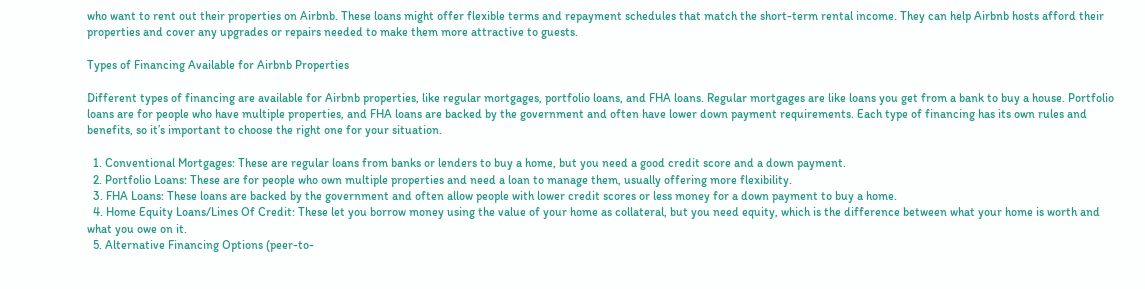who want to rent out their properties on Airbnb. These loans might offer flexible terms and repayment schedules that match the short-term rental income. They can help Airbnb hosts afford their properties and cover any upgrades or repairs needed to make them more attractive to guests.

Types of Financing Available for Airbnb Properties

Different types of financing are available for Airbnb properties, like regular mortgages, portfolio loans, and FHA loans. Regular mortgages are like loans you get from a bank to buy a house. Portfolio loans are for people who have multiple properties, and FHA loans are backed by the government and often have lower down payment requirements. Each type of financing has its own rules and benefits, so it’s important to choose the right one for your situation.

  1. Conventional Mortgages: These are regular loans from banks or lenders to buy a home, but you need a good credit score and a down payment.
  2. Portfolio Loans: These are for people who own multiple properties and need a loan to manage them, usually offering more flexibility.
  3. FHA Loans: These loans are backed by the government and often allow people with lower credit scores or less money for a down payment to buy a home.
  4. Home Equity Loans/Lines Of Credit: These let you borrow money using the value of your home as collateral, but you need equity, which is the difference between what your home is worth and what you owe on it.
  5. Alternative Financing Options (peer-to-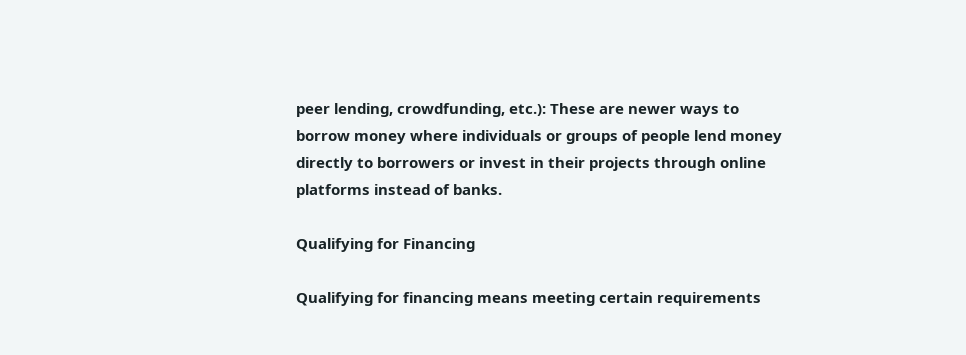peer lending, crowdfunding, etc.): These are newer ways to borrow money where individuals or groups of people lend money directly to borrowers or invest in their projects through online platforms instead of banks.

Qualifying for Financing

Qualifying for financing means meeting certain requirements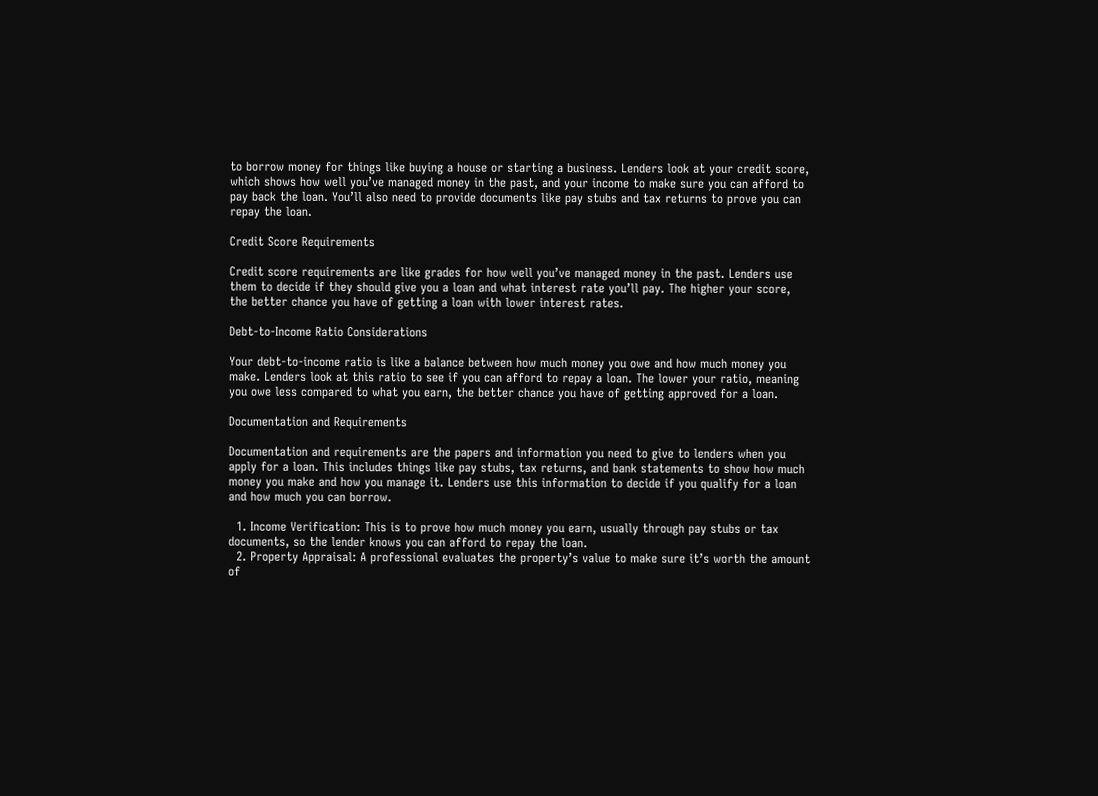to borrow money for things like buying a house or starting a business. Lenders look at your credit score, which shows how well you’ve managed money in the past, and your income to make sure you can afford to pay back the loan. You’ll also need to provide documents like pay stubs and tax returns to prove you can repay the loan.

Credit Score Requirements

Credit score requirements are like grades for how well you’ve managed money in the past. Lenders use them to decide if they should give you a loan and what interest rate you’ll pay. The higher your score, the better chance you have of getting a loan with lower interest rates.

Debt-to-Income Ratio Considerations

Your debt-to-income ratio is like a balance between how much money you owe and how much money you make. Lenders look at this ratio to see if you can afford to repay a loan. The lower your ratio, meaning you owe less compared to what you earn, the better chance you have of getting approved for a loan.

Documentation and Requirements

Documentation and requirements are the papers and information you need to give to lenders when you apply for a loan. This includes things like pay stubs, tax returns, and bank statements to show how much money you make and how you manage it. Lenders use this information to decide if you qualify for a loan and how much you can borrow.

  1. Income Verification: This is to prove how much money you earn, usually through pay stubs or tax documents, so the lender knows you can afford to repay the loan.
  2. Property Appraisal: A professional evaluates the property’s value to make sure it’s worth the amount of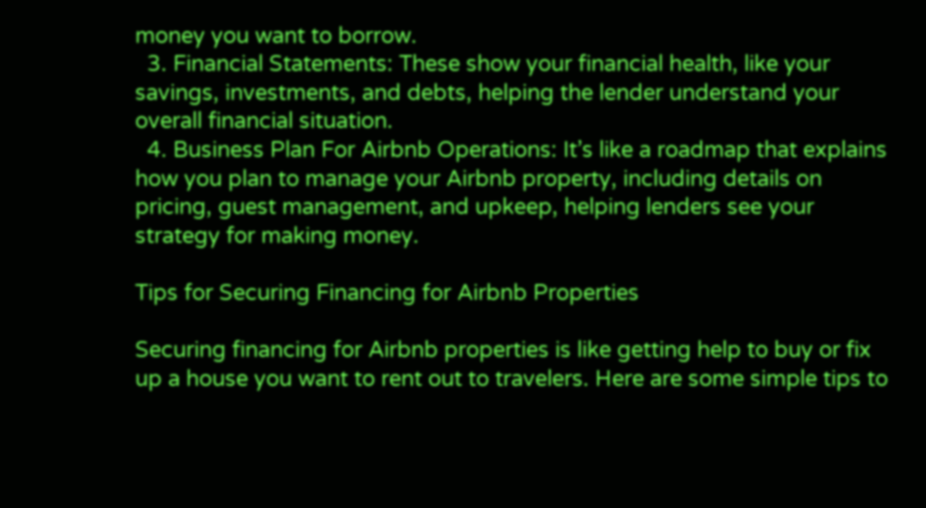money you want to borrow.
  3. Financial Statements: These show your financial health, like your savings, investments, and debts, helping the lender understand your overall financial situation.
  4. Business Plan For Airbnb Operations: It’s like a roadmap that explains how you plan to manage your Airbnb property, including details on pricing, guest management, and upkeep, helping lenders see your strategy for making money.

Tips for Securing Financing for Airbnb Properties

Securing financing for Airbnb properties is like getting help to buy or fix up a house you want to rent out to travelers. Here are some simple tips to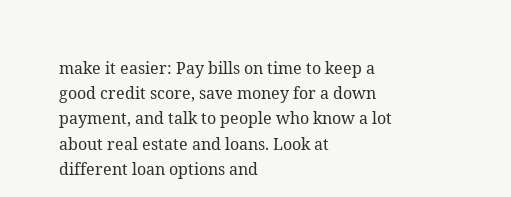make it easier: Pay bills on time to keep a good credit score, save money for a down payment, and talk to people who know a lot about real estate and loans. Look at different loan options and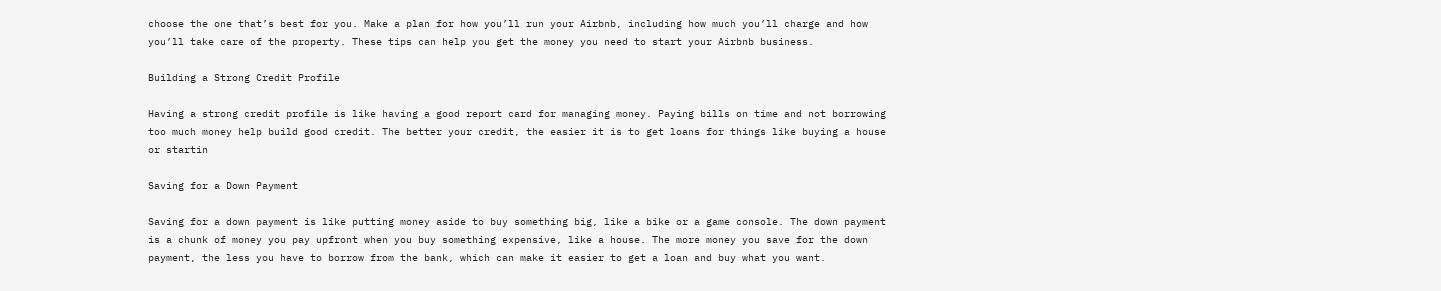choose the one that’s best for you. Make a plan for how you’ll run your Airbnb, including how much you’ll charge and how you’ll take care of the property. These tips can help you get the money you need to start your Airbnb business.

Building a Strong Credit Profile

Having a strong credit profile is like having a good report card for managing money. Paying bills on time and not borrowing too much money help build good credit. The better your credit, the easier it is to get loans for things like buying a house or startin

Saving for a Down Payment

Saving for a down payment is like putting money aside to buy something big, like a bike or a game console. The down payment is a chunk of money you pay upfront when you buy something expensive, like a house. The more money you save for the down payment, the less you have to borrow from the bank, which can make it easier to get a loan and buy what you want.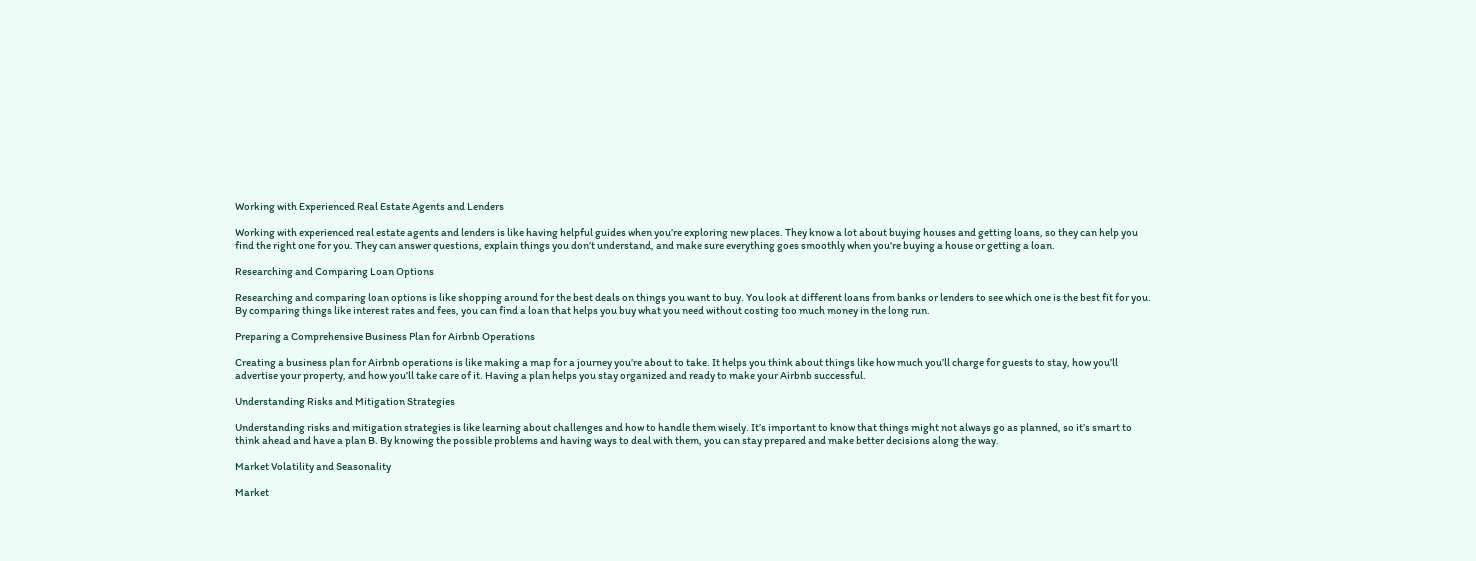Working with Experienced Real Estate Agents and Lenders

Working with experienced real estate agents and lenders is like having helpful guides when you’re exploring new places. They know a lot about buying houses and getting loans, so they can help you find the right one for you. They can answer questions, explain things you don’t understand, and make sure everything goes smoothly when you’re buying a house or getting a loan.

Researching and Comparing Loan Options

Researching and comparing loan options is like shopping around for the best deals on things you want to buy. You look at different loans from banks or lenders to see which one is the best fit for you. By comparing things like interest rates and fees, you can find a loan that helps you buy what you need without costing too much money in the long run.

Preparing a Comprehensive Business Plan for Airbnb Operations

Creating a business plan for Airbnb operations is like making a map for a journey you’re about to take. It helps you think about things like how much you’ll charge for guests to stay, how you’ll advertise your property, and how you’ll take care of it. Having a plan helps you stay organized and ready to make your Airbnb successful.

Understanding Risks and Mitigation Strategies

Understanding risks and mitigation strategies is like learning about challenges and how to handle them wisely. It’s important to know that things might not always go as planned, so it’s smart to think ahead and have a plan B. By knowing the possible problems and having ways to deal with them, you can stay prepared and make better decisions along the way.

Market Volatility and Seasonality

Market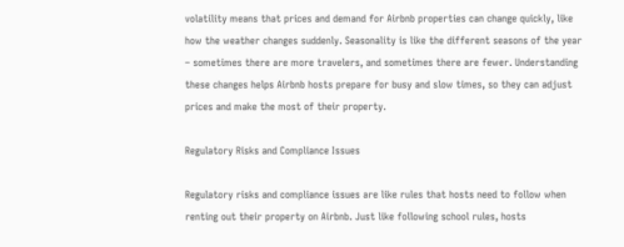volatility means that prices and demand for Airbnb properties can change quickly, like how the weather changes suddenly. Seasonality is like the different seasons of the year – sometimes there are more travelers, and sometimes there are fewer. Understanding these changes helps Airbnb hosts prepare for busy and slow times, so they can adjust prices and make the most of their property.

Regulatory Risks and Compliance Issues

Regulatory risks and compliance issues are like rules that hosts need to follow when renting out their property on Airbnb. Just like following school rules, hosts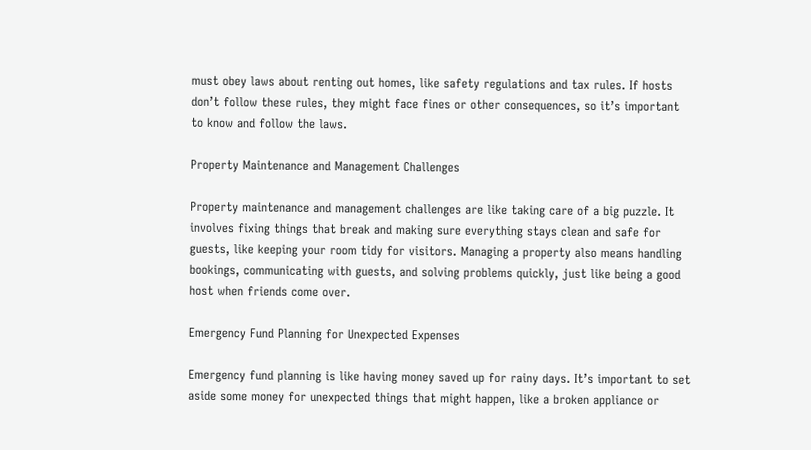must obey laws about renting out homes, like safety regulations and tax rules. If hosts don’t follow these rules, they might face fines or other consequences, so it’s important to know and follow the laws.

Property Maintenance and Management Challenges

Property maintenance and management challenges are like taking care of a big puzzle. It involves fixing things that break and making sure everything stays clean and safe for guests, like keeping your room tidy for visitors. Managing a property also means handling bookings, communicating with guests, and solving problems quickly, just like being a good host when friends come over.

Emergency Fund Planning for Unexpected Expenses

Emergency fund planning is like having money saved up for rainy days. It’s important to set aside some money for unexpected things that might happen, like a broken appliance or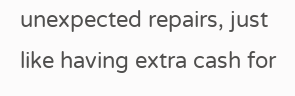unexpected repairs, just like having extra cash for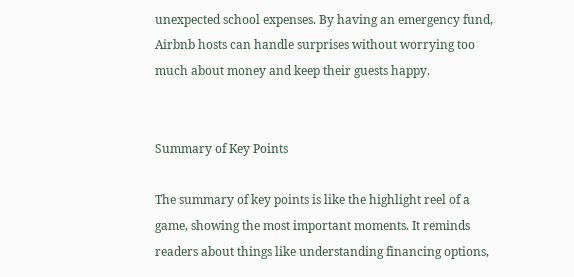unexpected school expenses. By having an emergency fund, Airbnb hosts can handle surprises without worrying too much about money and keep their guests happy.


Summary of Key Points

The summary of key points is like the highlight reel of a game, showing the most important moments. It reminds readers about things like understanding financing options,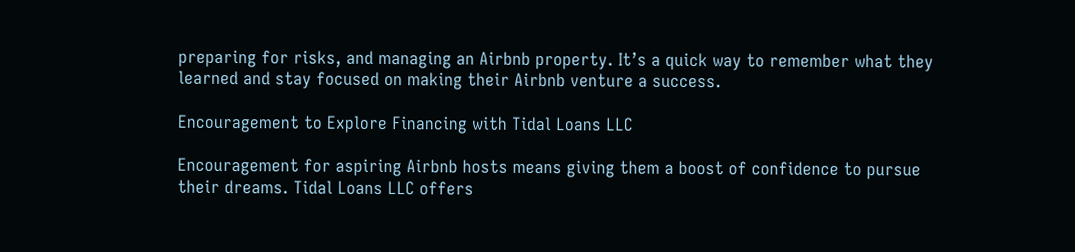preparing for risks, and managing an Airbnb property. It’s a quick way to remember what they learned and stay focused on making their Airbnb venture a success.

Encouragement to Explore Financing with Tidal Loans LLC

Encouragement for aspiring Airbnb hosts means giving them a boost of confidence to pursue their dreams. Tidal Loans LLC offers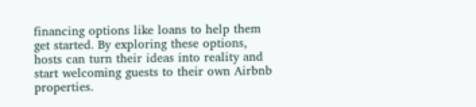financing options like loans to help them get started. By exploring these options, hosts can turn their ideas into reality and start welcoming guests to their own Airbnb properties.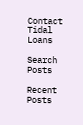Contact Tidal Loans

Search Posts

Recent Posts